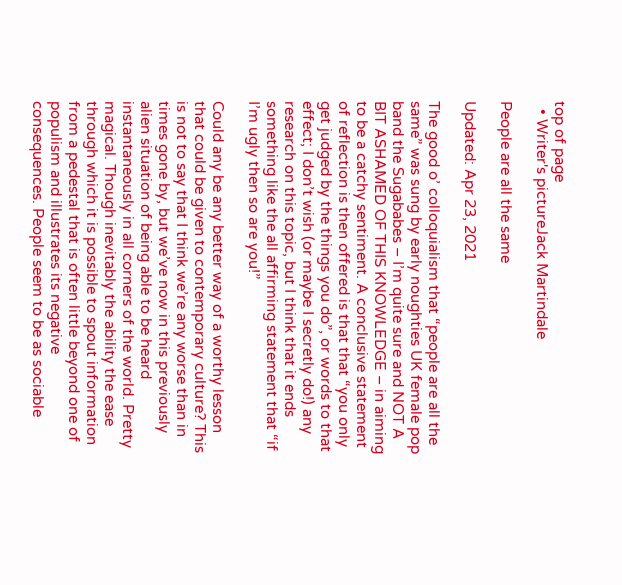top of page
  • Writer's pictureJack Martindale

People are all the same

Updated: Apr 23, 2021

The good o’ colloquialism that “people are all the same” was sung by early noughties UK female pop band the Sugababes – I’m quite sure and NOT A BIT ASHAMED OF THIS KNOWLEDGE – in aiming to be a catchy sentiment. A conclusive statement of reflection is then offered is that that “you only get judged by the things you do”, or words to that effect; I don’t wish (or maybe I secretly do!) any research on this topic, but I think that it ends something like the all affirming statement that “if I’m ugly then so are you!”

Could any be any better way of a worthy lesson that could be given to contemporary culture? This is not to say that I think we’re any worse than in times gone by, but we’ve now in this previously alien situation of being able to be heard instantaneously in all corners of the world. Pretty magical. Though inevitably the ability the ease through which it is possible to spout information from a pedestal that is often little beyond one of populism and illustrates its negative consequences. People seem to be as sociable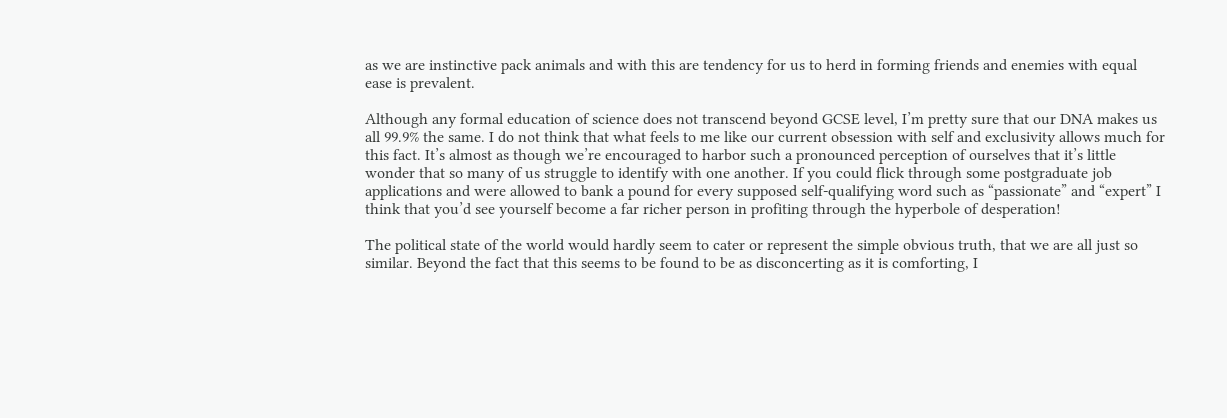as we are instinctive pack animals and with this are tendency for us to herd in forming friends and enemies with equal ease is prevalent.

Although any formal education of science does not transcend beyond GCSE level, I’m pretty sure that our DNA makes us all 99.9% the same. I do not think that what feels to me like our current obsession with self and exclusivity allows much for this fact. It’s almost as though we’re encouraged to harbor such a pronounced perception of ourselves that it’s little wonder that so many of us struggle to identify with one another. If you could flick through some postgraduate job applications and were allowed to bank a pound for every supposed self-qualifying word such as “passionate” and “expert” I think that you’d see yourself become a far richer person in profiting through the hyperbole of desperation!

The political state of the world would hardly seem to cater or represent the simple obvious truth, that we are all just so similar. Beyond the fact that this seems to be found to be as disconcerting as it is comforting, I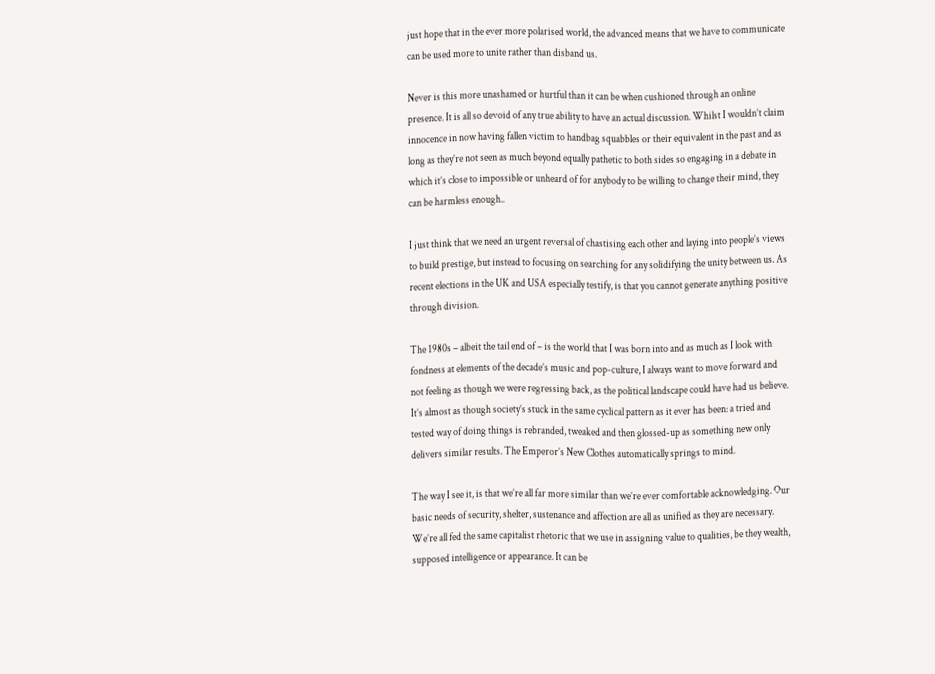just hope that in the ever more polarised world, the advanced means that we have to communicate can be used more to unite rather than disband us.

Never is this more unashamed or hurtful than it can be when cushioned through an online presence. It is all so devoid of any true ability to have an actual discussion. Whilst I wouldn’t claim innocence in now having fallen victim to handbag squabbles or their equivalent in the past and as long as they’re not seen as much beyond equally pathetic to both sides so engaging in a debate in which it’s close to impossible or unheard of for anybody to be willing to change their mind, they can be harmless enough..

I just think that we need an urgent reversal of chastising each other and laying into people’s views to build prestige, but instead to focusing on searching for any solidifying the unity between us. As recent elections in the UK and USA especially testify, is that you cannot generate anything positive through division.

The 1980s – albeit the tail end of – is the world that I was born into and as much as I look with fondness at elements of the decade’s music and pop-culture, I always want to move forward and not feeling as though we were regressing back, as the political landscape could have had us believe. It’s almost as though society’s stuck in the same cyclical pattern as it ever has been: a tried and tested way of doing things is rebranded, tweaked and then glossed-up as something new only delivers similar results. The Emperor’s New Clothes automatically springs to mind.

The way I see it, is that we’re all far more similar than we’re ever comfortable acknowledging. Our basic needs of security, shelter, sustenance and affection are all as unified as they are necessary. We’re all fed the same capitalist rhetoric that we use in assigning value to qualities, be they wealth, supposed intelligence or appearance. It can be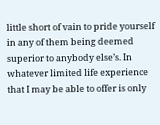little short of vain to pride yourself in any of them being deemed superior to anybody else’s. In whatever limited life experience that I may be able to offer is only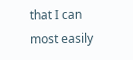that I can most easily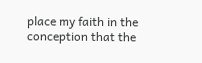place my faith in the conception that the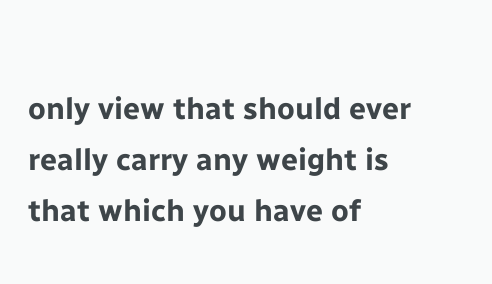only view that should ever really carry any weight is that which you have of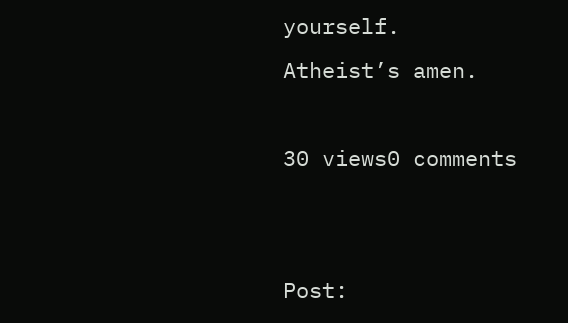yourself. Atheist’s amen.

30 views0 comments


Post: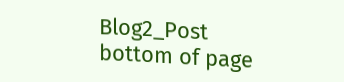Blog2_Post
bottom of page